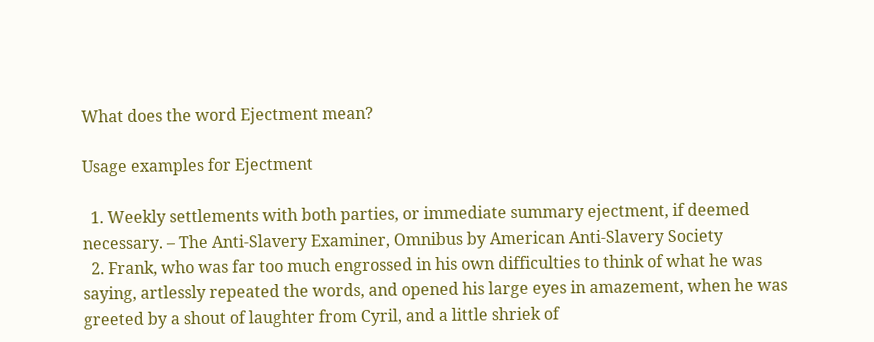What does the word Ejectment mean?

Usage examples for Ejectment

  1. Weekly settlements with both parties, or immediate summary ejectment, if deemed necessary. – The Anti-Slavery Examiner, Omnibus by American Anti-Slavery Society
  2. Frank, who was far too much engrossed in his own difficulties to think of what he was saying, artlessly repeated the words, and opened his large eyes in amazement, when he was greeted by a shout of laughter from Cyril, and a little shriek of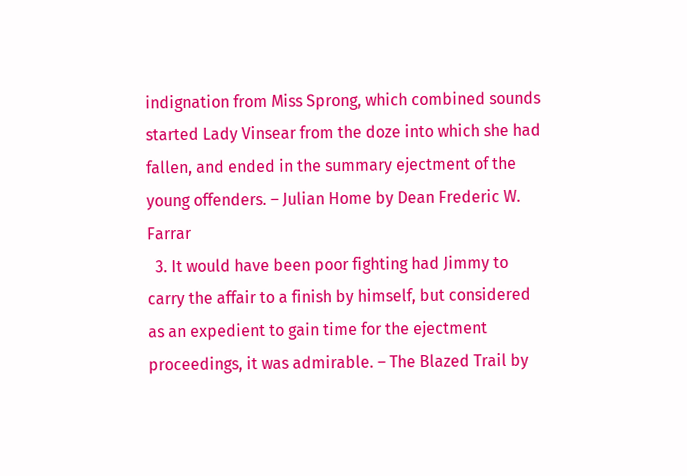indignation from Miss Sprong, which combined sounds started Lady Vinsear from the doze into which she had fallen, and ended in the summary ejectment of the young offenders. – Julian Home by Dean Frederic W. Farrar
  3. It would have been poor fighting had Jimmy to carry the affair to a finish by himself, but considered as an expedient to gain time for the ejectment proceedings, it was admirable. – The Blazed Trail by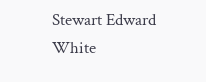Stewart Edward White